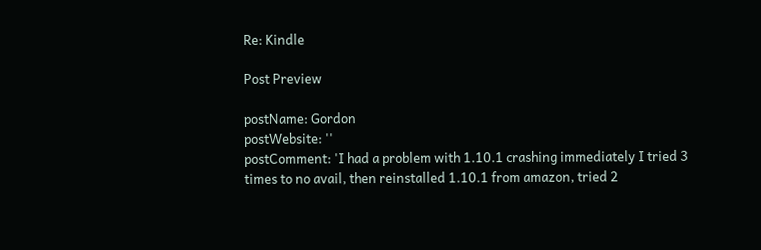Re: Kindle

Post Preview

postName: Gordon
postWebsite: ''
postComment: 'I had a problem with 1.10.1 crashing immediately I tried 3 times to no avail, then reinstalled 1.10.1 from amazon, tried 2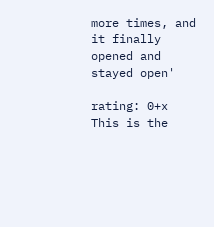more times, and it finally opened and stayed open'

rating: 0+x
This is the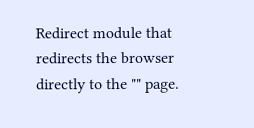Redirect module that redirects the browser directly to the "" page.